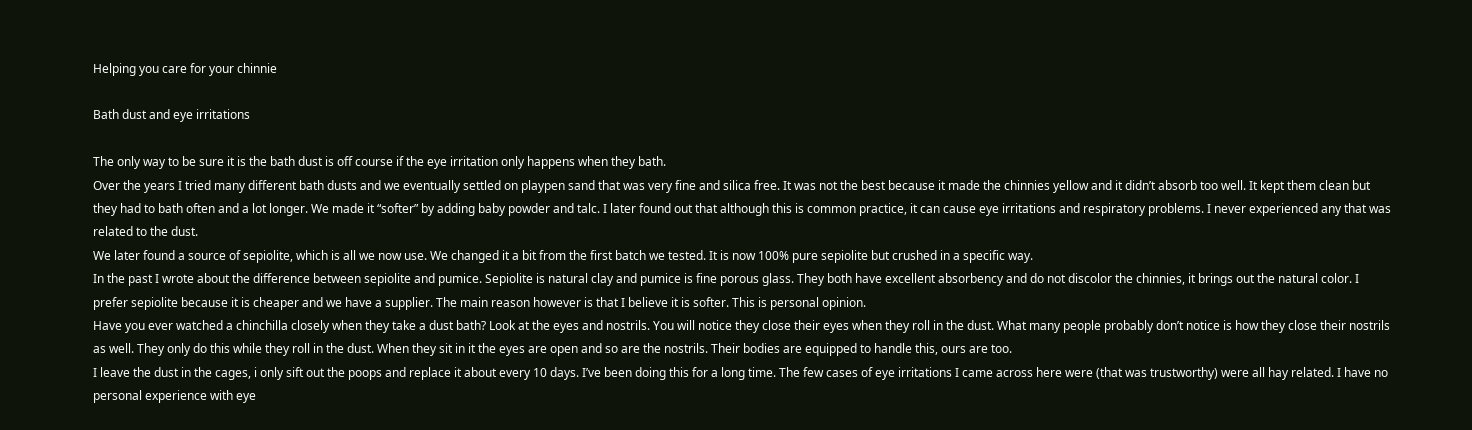Helping you care for your chinnie

Bath dust and eye irritations

The only way to be sure it is the bath dust is off course if the eye irritation only happens when they bath.
Over the years I tried many different bath dusts and we eventually settled on playpen sand that was very fine and silica free. It was not the best because it made the chinnies yellow and it didn’t absorb too well. It kept them clean but they had to bath often and a lot longer. We made it “softer” by adding baby powder and talc. I later found out that although this is common practice, it can cause eye irritations and respiratory problems. I never experienced any that was related to the dust.
We later found a source of sepiolite, which is all we now use. We changed it a bit from the first batch we tested. It is now 100% pure sepiolite but crushed in a specific way.
In the past I wrote about the difference between sepiolite and pumice. Sepiolite is natural clay and pumice is fine porous glass. They both have excellent absorbency and do not discolor the chinnies, it brings out the natural color. I prefer sepiolite because it is cheaper and we have a supplier. The main reason however is that I believe it is softer. This is personal opinion.
Have you ever watched a chinchilla closely when they take a dust bath? Look at the eyes and nostrils. You will notice they close their eyes when they roll in the dust. What many people probably don’t notice is how they close their nostrils as well. They only do this while they roll in the dust. When they sit in it the eyes are open and so are the nostrils. Their bodies are equipped to handle this, ours are too.
I leave the dust in the cages, i only sift out the poops and replace it about every 10 days. I’ve been doing this for a long time. The few cases of eye irritations I came across here were (that was trustworthy) were all hay related. I have no personal experience with eye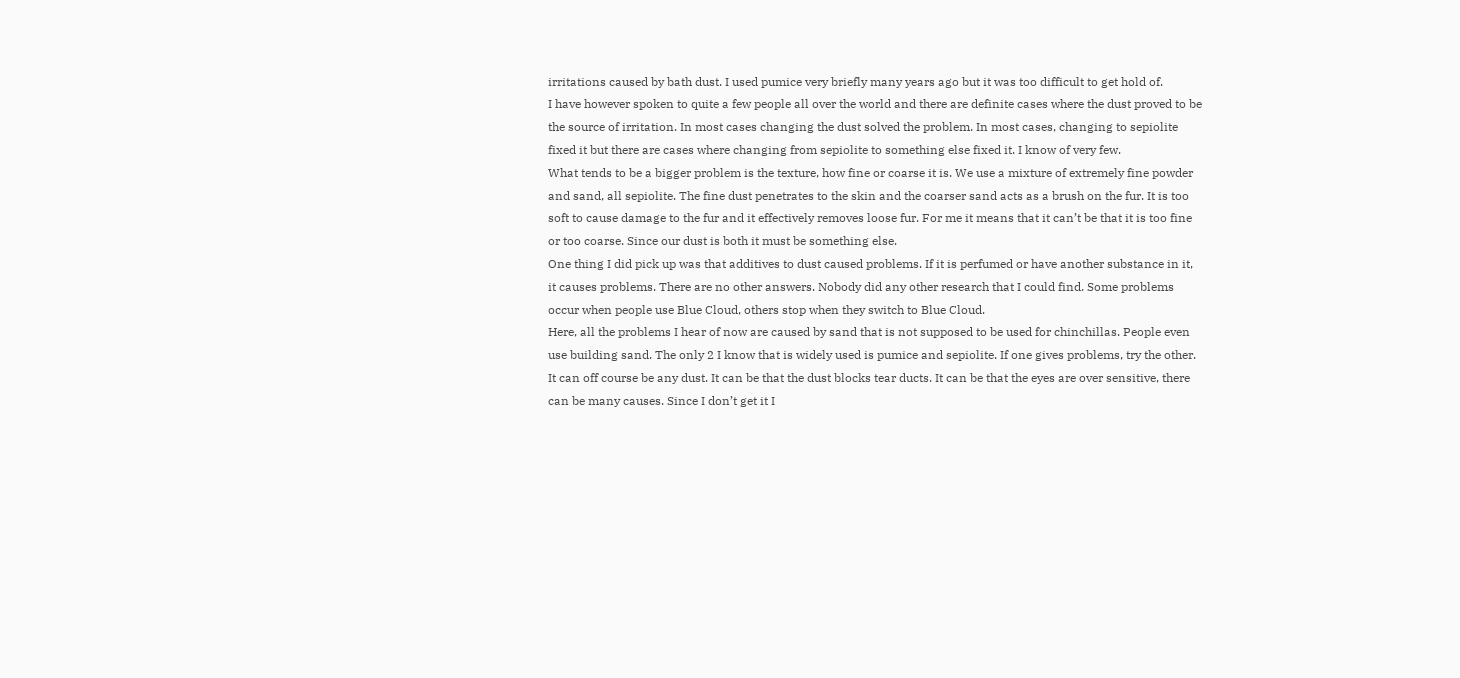irritations caused by bath dust. I used pumice very briefly many years ago but it was too difficult to get hold of.
I have however spoken to quite a few people all over the world and there are definite cases where the dust proved to be the source of irritation. In most cases changing the dust solved the problem. In most cases, changing to sepiolite fixed it but there are cases where changing from sepiolite to something else fixed it. I know of very few.
What tends to be a bigger problem is the texture, how fine or coarse it is. We use a mixture of extremely fine powder and sand, all sepiolite. The fine dust penetrates to the skin and the coarser sand acts as a brush on the fur. It is too soft to cause damage to the fur and it effectively removes loose fur. For me it means that it can’t be that it is too fine or too coarse. Since our dust is both it must be something else.
One thing I did pick up was that additives to dust caused problems. If it is perfumed or have another substance in it, it causes problems. There are no other answers. Nobody did any other research that I could find. Some problems occur when people use Blue Cloud, others stop when they switch to Blue Cloud.
Here, all the problems I hear of now are caused by sand that is not supposed to be used for chinchillas. People even use building sand. The only 2 I know that is widely used is pumice and sepiolite. If one gives problems, try the other.
It can off course be any dust. It can be that the dust blocks tear ducts. It can be that the eyes are over sensitive, there can be many causes. Since I don’t get it I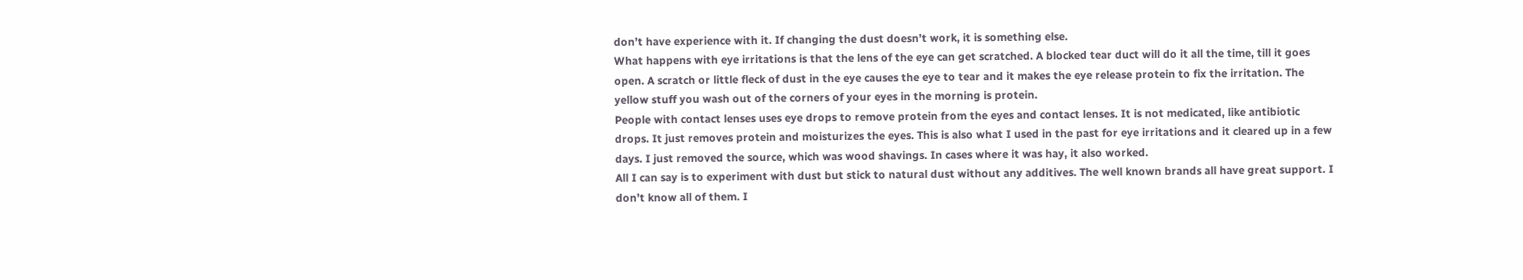don’t have experience with it. If changing the dust doesn’t work, it is something else.
What happens with eye irritations is that the lens of the eye can get scratched. A blocked tear duct will do it all the time, till it goes open. A scratch or little fleck of dust in the eye causes the eye to tear and it makes the eye release protein to fix the irritation. The yellow stuff you wash out of the corners of your eyes in the morning is protein.
People with contact lenses uses eye drops to remove protein from the eyes and contact lenses. It is not medicated, like antibiotic drops. It just removes protein and moisturizes the eyes. This is also what I used in the past for eye irritations and it cleared up in a few days. I just removed the source, which was wood shavings. In cases where it was hay, it also worked.
All I can say is to experiment with dust but stick to natural dust without any additives. The well known brands all have great support. I don’t know all of them. I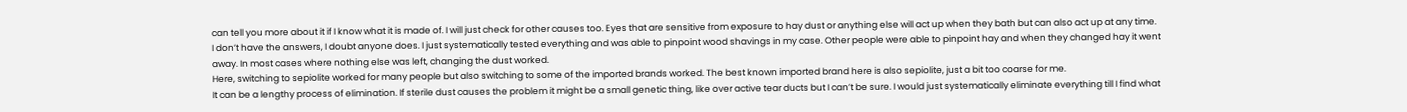can tell you more about it if I know what it is made of. I will just check for other causes too. Eyes that are sensitive from exposure to hay dust or anything else will act up when they bath but can also act up at any time.
I don’t have the answers, I doubt anyone does. I just systematically tested everything and was able to pinpoint wood shavings in my case. Other people were able to pinpoint hay and when they changed hay it went away. In most cases where nothing else was left, changing the dust worked.
Here, switching to sepiolite worked for many people but also switching to some of the imported brands worked. The best known imported brand here is also sepiolite, just a bit too coarse for me.
It can be a lengthy process of elimination. If sterile dust causes the problem it might be a small genetic thing, like over active tear ducts but I can’t be sure. I would just systematically eliminate everything till I find what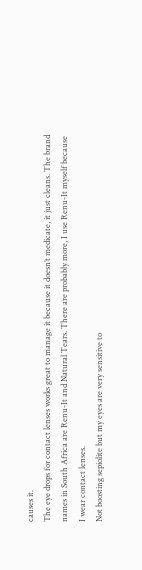causes it.
The eye drops for contact lenses works great to manage it because it doesn’t medicate, it just cleans. The brand names in South Africa are Renu-It and Natural Tears. There are probably more, I use Renu-It myself because I wear contact lenses.
Not boosting sepiolite but my eyes are very sensitive to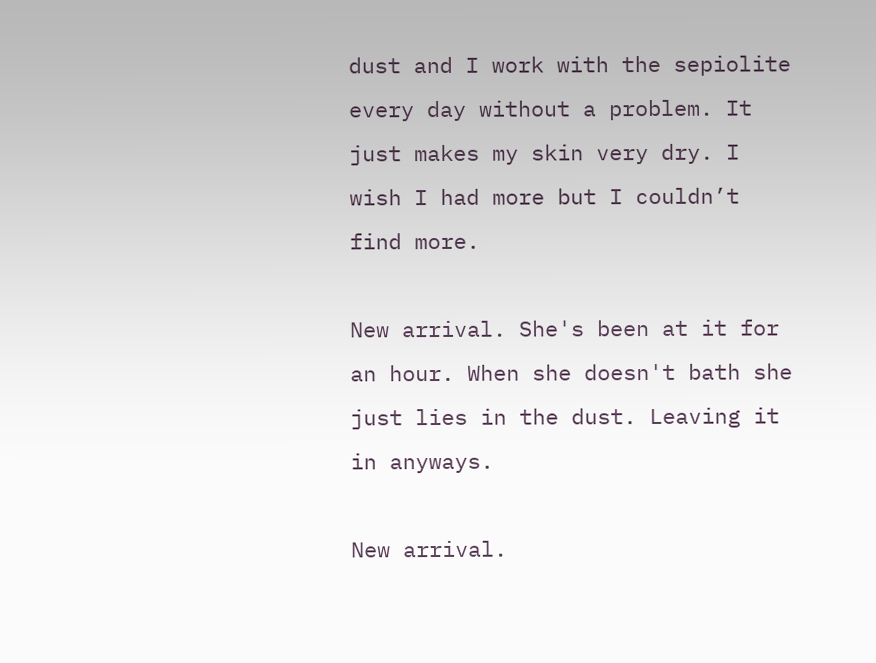dust and I work with the sepiolite every day without a problem. It just makes my skin very dry. I wish I had more but I couldn’t find more.

New arrival. She's been at it for an hour. When she doesn't bath she just lies in the dust. Leaving it in anyways.

New arrival.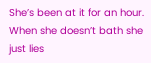She’s been at it for an hour. When she doesn’t bath she just lies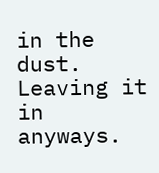in the dust. Leaving it in anyways.